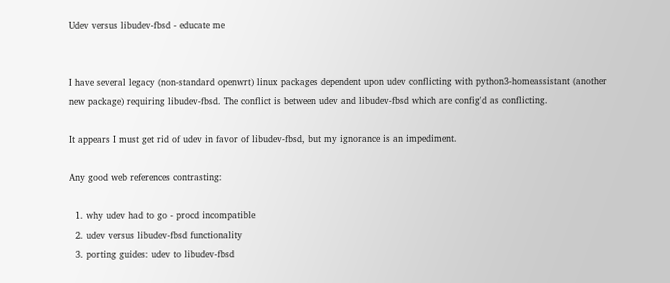Udev versus libudev-fbsd - educate me


I have several legacy (non-standard openwrt) linux packages dependent upon udev conflicting with python3-homeassistant (another new package) requiring libudev-fbsd. The conflict is between udev and libudev-fbsd which are config'd as conflicting.

It appears I must get rid of udev in favor of libudev-fbsd, but my ignorance is an impediment.

Any good web references contrasting:

  1. why udev had to go - procd incompatible
  2. udev versus libudev-fbsd functionality
  3. porting guides: udev to libudev-fbsd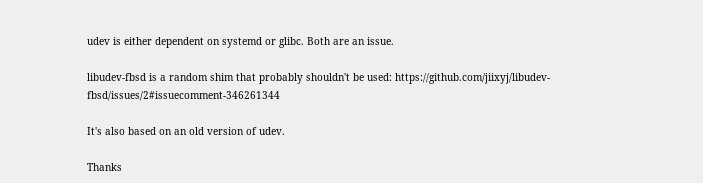udev is either dependent on systemd or glibc. Both are an issue.

libudev-fbsd is a random shim that probably shouldn't be used: https://github.com/jiixyj/libudev-fbsd/issues/2#issuecomment-346261344

It's also based on an old version of udev.

Thanks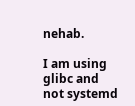nehab.

I am using glibc and not systemd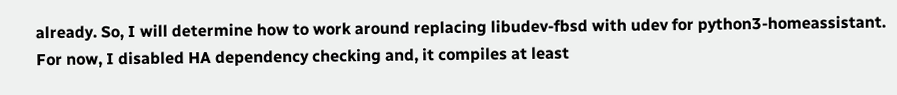already. So, I will determine how to work around replacing libudev-fbsd with udev for python3-homeassistant. For now, I disabled HA dependency checking and, it compiles at least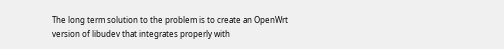The long term solution to the problem is to create an OpenWrt version of libudev that integrates properly with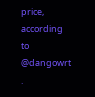price, according to @dangowrt .